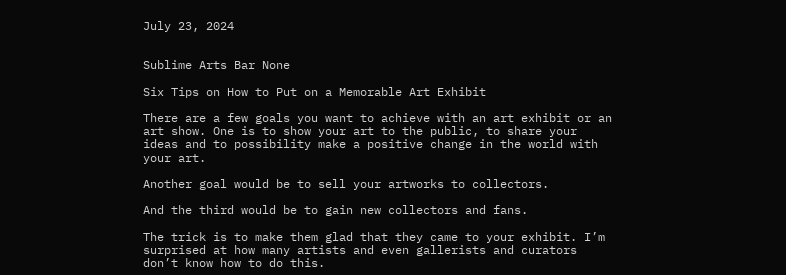July 23, 2024


Sublime Arts Bar None

Six Tips on How to Put on a Memorable Art Exhibit

There are a few goals you want to achieve with an art exhibit or an art show. One is to show your art to the public, to share your ideas and to possibility make a positive change in the world with your art.

Another goal would be to sell your artworks to collectors.

And the third would be to gain new collectors and fans.

The trick is to make them glad that they came to your exhibit. I’m surprised at how many artists and even gallerists and curators don’t know how to do this.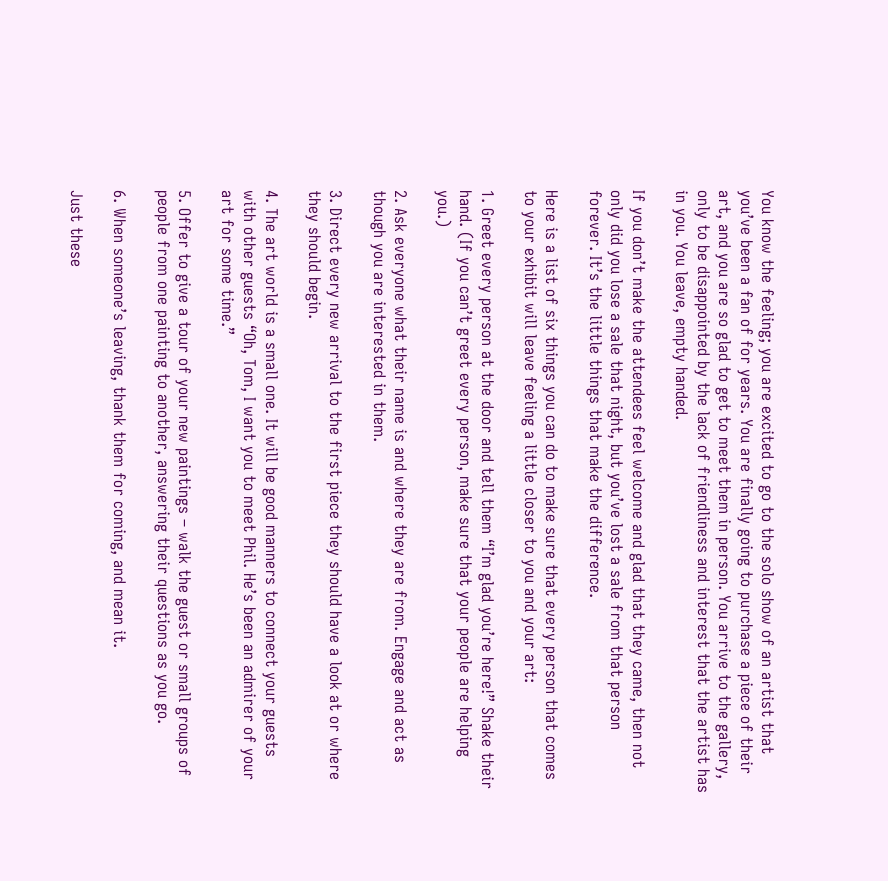You know the feeling; you are excited to go to the solo show of an artist that you’ve been a fan of for years. You are finally going to purchase a piece of their art, and you are so glad to get to meet them in person. You arrive to the gallery, only to be disappointed by the lack of friendliness and interest that the artist has in you. You leave, empty handed.

If you don’t make the attendees feel welcome and glad that they came, then not only did you lose a sale that night, but you’ve lost a sale from that person forever. It’s the little things that make the difference.

Here is a list of six things you can do to make sure that every person that comes to your exhibit will leave feeling a little closer to you and your art:

1. Greet every person at the door and tell them “I’m glad you’re here!” Shake their hand. (If you can’t greet every person, make sure that your people are helping you.)

2. Ask everyone what their name is and where they are from. Engage and act as though you are interested in them.

3. Direct every new arrival to the first piece they should have a look at or where they should begin.

4. The art world is a small one. It will be good manners to connect your guests with other guests “Oh, Tom, I want you to meet Phil. He’s been an admirer of your art for some time.”

5. Offer to give a tour of your new paintings – walk the guest or small groups of people from one painting to another, answering their questions as you go.

6. When someone’s leaving, thank them for coming, and mean it.

Just these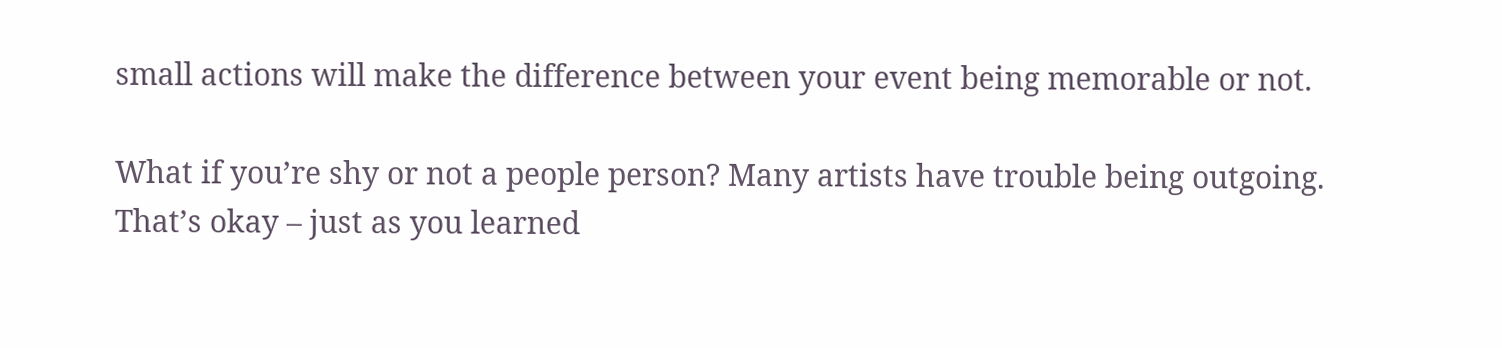small actions will make the difference between your event being memorable or not.

What if you’re shy or not a people person? Many artists have trouble being outgoing. That’s okay – just as you learned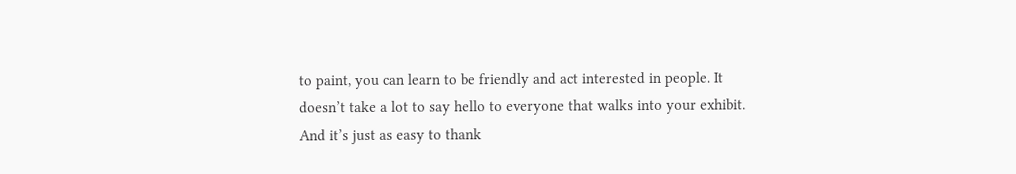to paint, you can learn to be friendly and act interested in people. It doesn’t take a lot to say hello to everyone that walks into your exhibit. And it’s just as easy to thank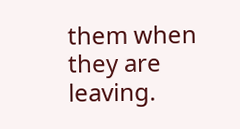them when they are leaving.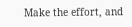Make the effort, and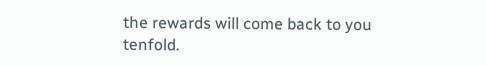the rewards will come back to you tenfold.